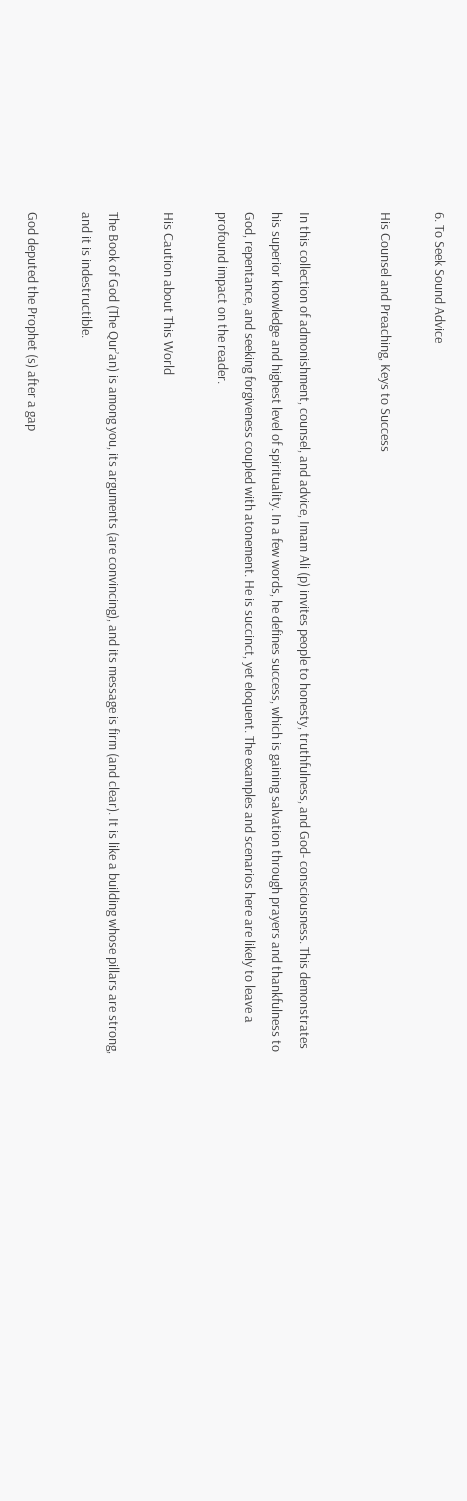6. To Seek Sound Advice

His Counsel and Preaching, Keys to Success


In this collection of admonishment, counsel, and advice, Imam Ali (p) invites people to honesty, truthfulness, and God- consciousness. This demonstrates his superior knowledge and highest level of spirituality. In a few words, he defines success, which is gaining salvation through prayers and thankfulness to God, repentance, and seeking forgiveness coupled with atonement. He is succinct, yet eloquent. The examples and scenarios here are likely to leave a profound impact on the reader.

His Caution about This World

The Book of God (The Qur’an) is among you, its arguments (are convincing), and its message is firm (and clear). It is like a building whose pillars are strong, and it is indestructible.

God deputed the Prophet (s) after a gap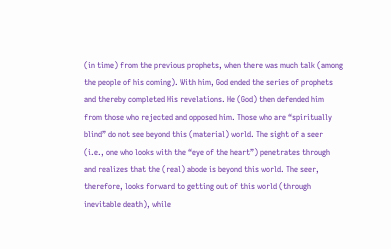(in time) from the previous prophets, when there was much talk (among the people of his coming). With him, God ended the series of prophets and thereby completed His revelations. He (God) then defended him from those who rejected and opposed him. Those who are “spiritually blind” do not see beyond this (material) world. The sight of a seer (i.e., one who looks with the “eye of the heart”) penetrates through and realizes that the (real) abode is beyond this world. The seer, therefore, looks forward to getting out of this world (through inevitable death), while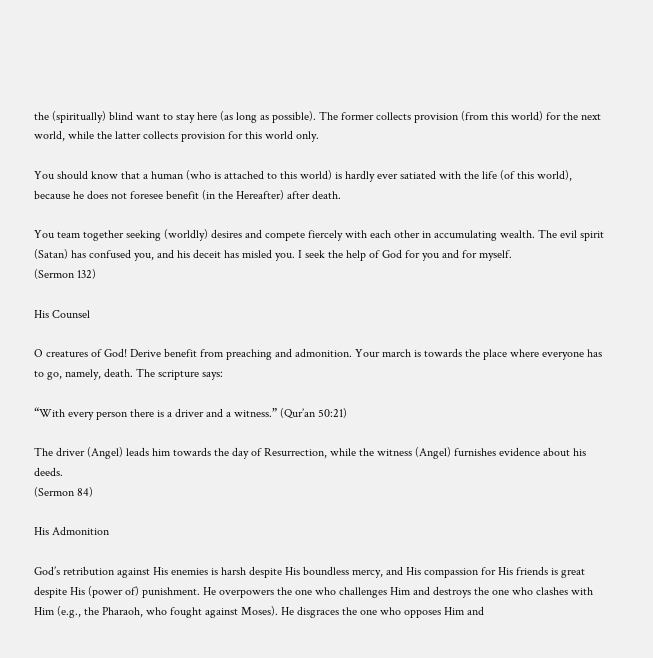the (spiritually) blind want to stay here (as long as possible). The former collects provision (from this world) for the next world, while the latter collects provision for this world only.

You should know that a human (who is attached to this world) is hardly ever satiated with the life (of this world), because he does not foresee benefit (in the Hereafter) after death.

You team together seeking (worldly) desires and compete fiercely with each other in accumulating wealth. The evil spirit (Satan) has confused you, and his deceit has misled you. I seek the help of God for you and for myself.
(Sermon 132)

His Counsel

O creatures of God! Derive benefit from preaching and admonition. Your march is towards the place where everyone has to go, namely, death. The scripture says:

“With every person there is a driver and a witness.” (Qur’an 50:21)

The driver (Angel) leads him towards the day of Resurrection, while the witness (Angel) furnishes evidence about his deeds.
(Sermon 84)

His Admonition

God’s retribution against His enemies is harsh despite His boundless mercy, and His compassion for His friends is great despite His (power of) punishment. He overpowers the one who challenges Him and destroys the one who clashes with Him (e.g., the Pharaoh, who fought against Moses). He disgraces the one who opposes Him and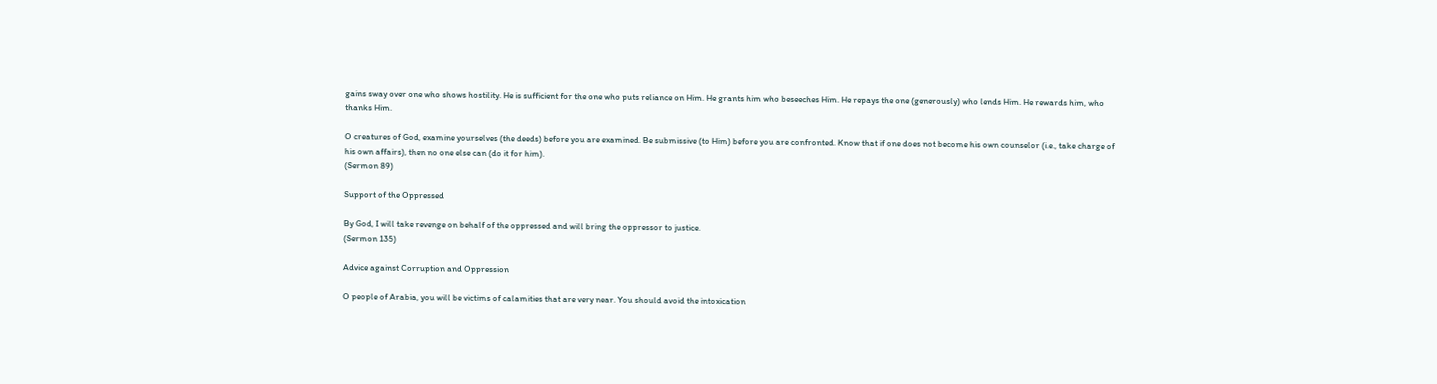gains sway over one who shows hostility. He is sufficient for the one who puts reliance on Him. He grants him who beseeches Him. He repays the one (generously) who lends Him. He rewards him, who thanks Him.

O creatures of God, examine yourselves (the deeds) before you are examined. Be submissive (to Him) before you are confronted. Know that if one does not become his own counselor (i.e., take charge of his own affairs), then no one else can (do it for him).
(Sermon 89)

Support of the Oppressed

By God, I will take revenge on behalf of the oppressed and will bring the oppressor to justice.
(Sermon 135)

Advice against Corruption and Oppression

O people of Arabia, you will be victims of calamities that are very near. You should avoid the intoxication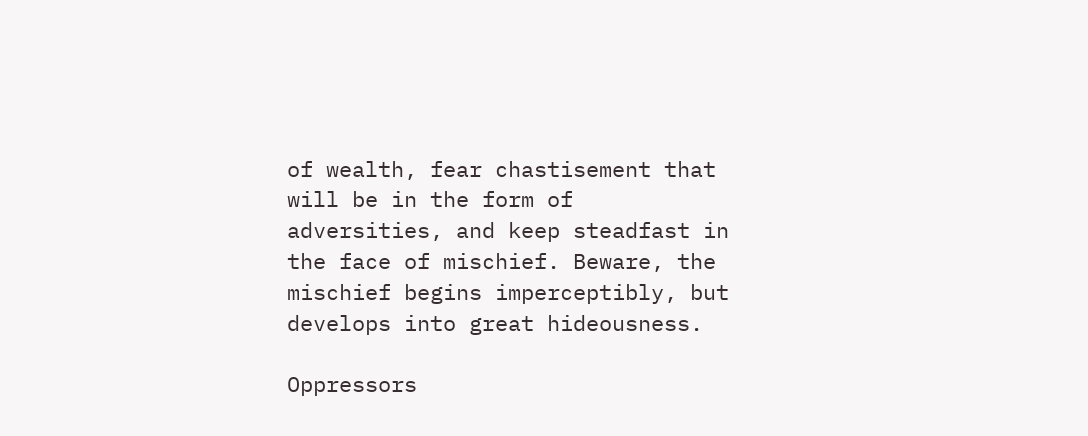of wealth, fear chastisement that will be in the form of adversities, and keep steadfast in the face of mischief. Beware, the mischief begins imperceptibly, but develops into great hideousness.

Oppressors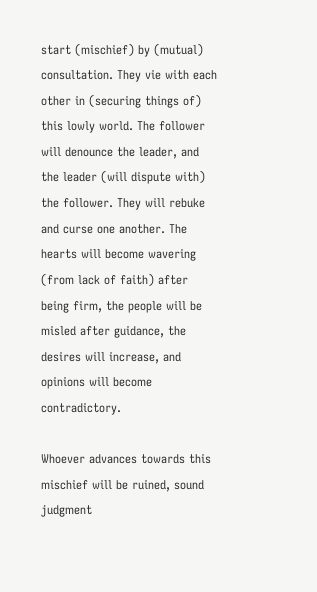start (mischief) by (mutual) consultation. They vie with each other in (securing things of) this lowly world. The follower will denounce the leader, and the leader (will dispute with) the follower. They will rebuke and curse one another. The hearts will become wavering (from lack of faith) after being firm, the people will be misled after guidance, the desires will increase, and opinions will become contradictory.

Whoever advances towards this mischief will be ruined, sound judgment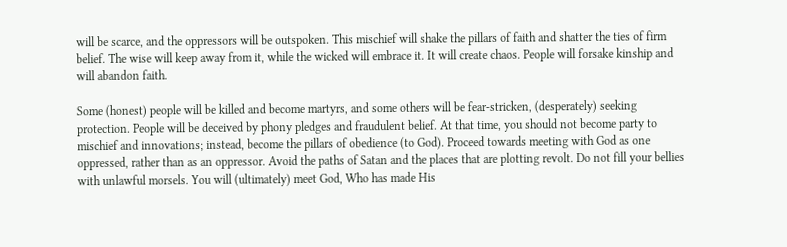will be scarce, and the oppressors will be outspoken. This mischief will shake the pillars of faith and shatter the ties of firm belief. The wise will keep away from it, while the wicked will embrace it. It will create chaos. People will forsake kinship and will abandon faith.

Some (honest) people will be killed and become martyrs, and some others will be fear-stricken, (desperately) seeking protection. People will be deceived by phony pledges and fraudulent belief. At that time, you should not become party to mischief and innovations; instead, become the pillars of obedience (to God). Proceed towards meeting with God as one oppressed, rather than as an oppressor. Avoid the paths of Satan and the places that are plotting revolt. Do not fill your bellies with unlawful morsels. You will (ultimately) meet God, Who has made His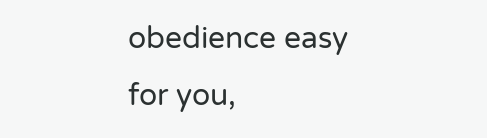obedience easy for you,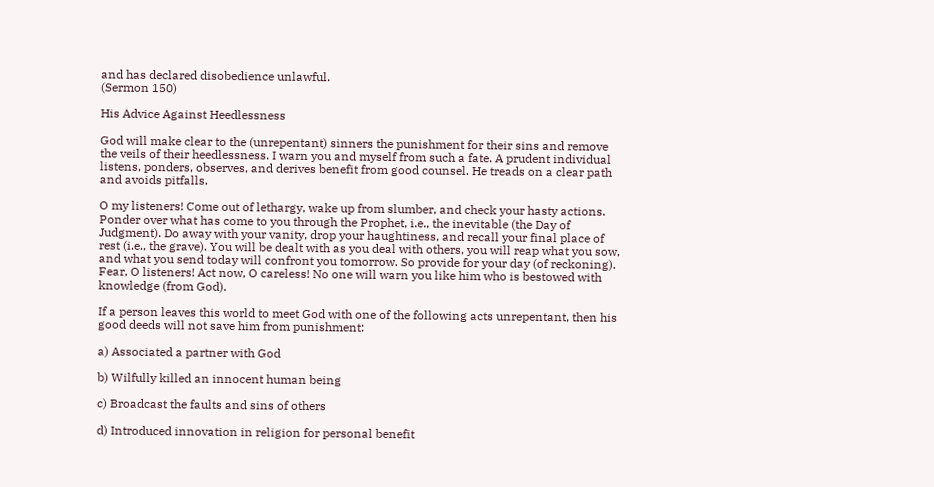and has declared disobedience unlawful.
(Sermon 150)

His Advice Against Heedlessness

God will make clear to the (unrepentant) sinners the punishment for their sins and remove the veils of their heedlessness. I warn you and myself from such a fate. A prudent individual listens, ponders, observes, and derives benefit from good counsel. He treads on a clear path and avoids pitfalls.

O my listeners! Come out of lethargy, wake up from slumber, and check your hasty actions. Ponder over what has come to you through the Prophet, i.e., the inevitable (the Day of Judgment). Do away with your vanity, drop your haughtiness, and recall your final place of rest (i.e., the grave). You will be dealt with as you deal with others, you will reap what you sow, and what you send today will confront you tomorrow. So provide for your day (of reckoning). Fear, O listeners! Act now, O careless! No one will warn you like him who is bestowed with knowledge (from God).

If a person leaves this world to meet God with one of the following acts unrepentant, then his good deeds will not save him from punishment:

a) Associated a partner with God

b) Wilfully killed an innocent human being

c) Broadcast the faults and sins of others

d) Introduced innovation in religion for personal benefit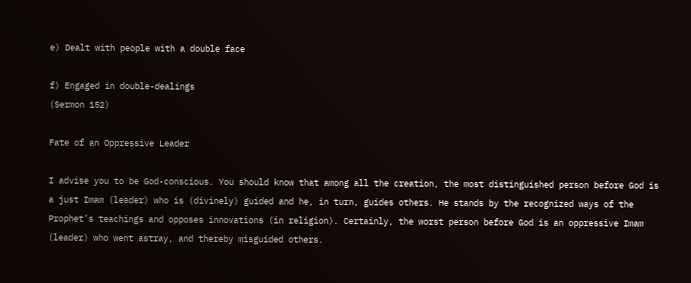e) Dealt with people with a double face

f) Engaged in double-dealings
(Sermon 152)

Fate of an Oppressive Leader

I advise you to be God-conscious. You should know that among all the creation, the most distinguished person before God is a just Imam (leader) who is (divinely) guided and he, in turn, guides others. He stands by the recognized ways of the Prophet’s teachings and opposes innovations (in religion). Certainly, the worst person before God is an oppressive Imam (leader) who went astray, and thereby misguided others.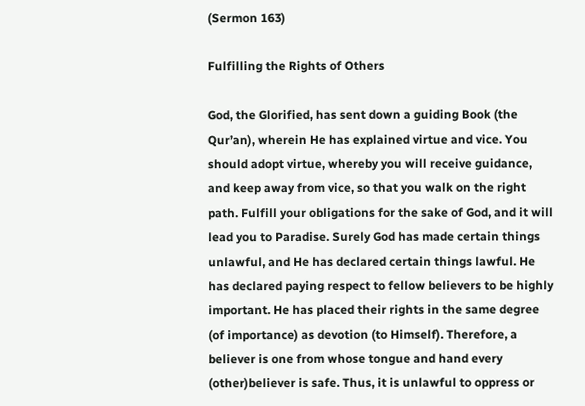(Sermon 163)

Fulfilling the Rights of Others

God, the Glorified, has sent down a guiding Book (the Qur’an), wherein He has explained virtue and vice. You should adopt virtue, whereby you will receive guidance, and keep away from vice, so that you walk on the right path. Fulfill your obligations for the sake of God, and it will lead you to Paradise. Surely God has made certain things unlawful, and He has declared certain things lawful. He has declared paying respect to fellow believers to be highly important. He has placed their rights in the same degree (of importance) as devotion (to Himself). Therefore, a believer is one from whose tongue and hand every (other)believer is safe. Thus, it is unlawful to oppress or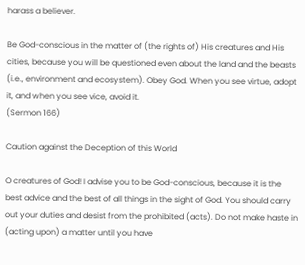harass a believer.

Be God-conscious in the matter of (the rights of) His creatures and His cities, because you will be questioned even about the land and the beasts (i.e., environment and ecosystem). Obey God. When you see virtue, adopt it, and when you see vice, avoid it.
(Sermon 166)

Caution against the Deception of this World

O creatures of God! I advise you to be God-conscious, because it is the best advice and the best of all things in the sight of God. You should carry out your duties and desist from the prohibited (acts). Do not make haste in (acting upon) a matter until you have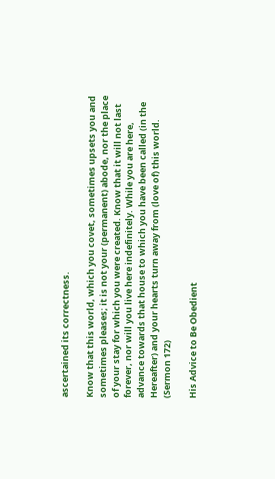ascertained its correctness.

Know that this world, which you covet, sometimes upsets you and sometimes pleases; it is not your (permanent) abode, nor the place of your stay for which you were created. Know that it will not last forever, nor will you live here indefinitely. While you are here, advance towards that house to which you have been called (in the Hereafter) and your hearts turn away from (love of) this world.
(Sermon 172)

His Advice to Be Obedient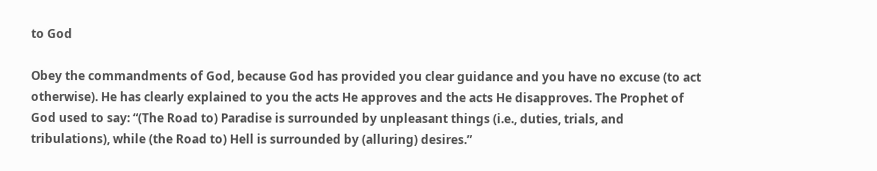to God

Obey the commandments of God, because God has provided you clear guidance and you have no excuse (to act otherwise). He has clearly explained to you the acts He approves and the acts He disapproves. The Prophet of God used to say: “(The Road to) Paradise is surrounded by unpleasant things (i.e., duties, trials, and tribulations), while (the Road to) Hell is surrounded by (alluring) desires.”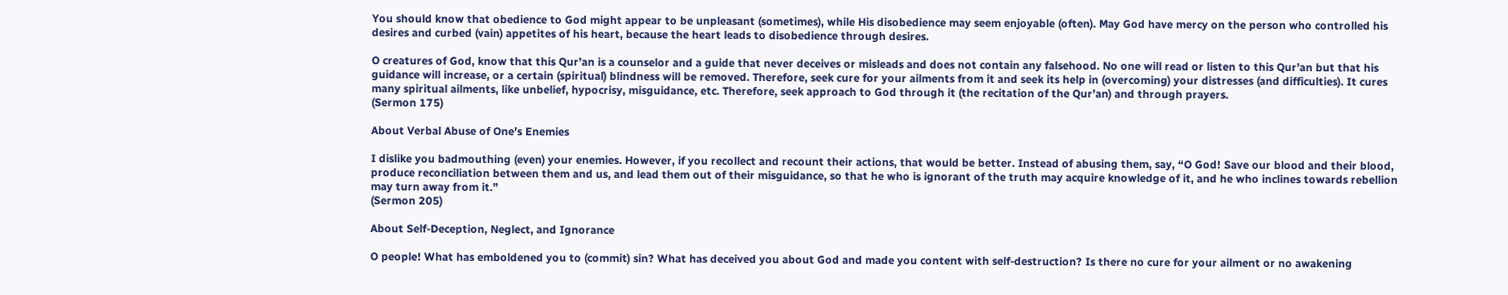You should know that obedience to God might appear to be unpleasant (sometimes), while His disobedience may seem enjoyable (often). May God have mercy on the person who controlled his desires and curbed (vain) appetites of his heart, because the heart leads to disobedience through desires.

O creatures of God, know that this Qur’an is a counselor and a guide that never deceives or misleads and does not contain any falsehood. No one will read or listen to this Qur’an but that his guidance will increase, or a certain (spiritual) blindness will be removed. Therefore, seek cure for your ailments from it and seek its help in (overcoming) your distresses (and difficulties). It cures many spiritual ailments, like unbelief, hypocrisy, misguidance, etc. Therefore, seek approach to God through it (the recitation of the Qur’an) and through prayers.
(Sermon 175)

About Verbal Abuse of One’s Enemies

I dislike you badmouthing (even) your enemies. However, if you recollect and recount their actions, that would be better. Instead of abusing them, say, “O God! Save our blood and their blood, produce reconciliation between them and us, and lead them out of their misguidance, so that he who is ignorant of the truth may acquire knowledge of it, and he who inclines towards rebellion may turn away from it.”
(Sermon 205)

About Self-Deception, Neglect, and Ignorance

O people! What has emboldened you to (commit) sin? What has deceived you about God and made you content with self-destruction? Is there no cure for your ailment or no awakening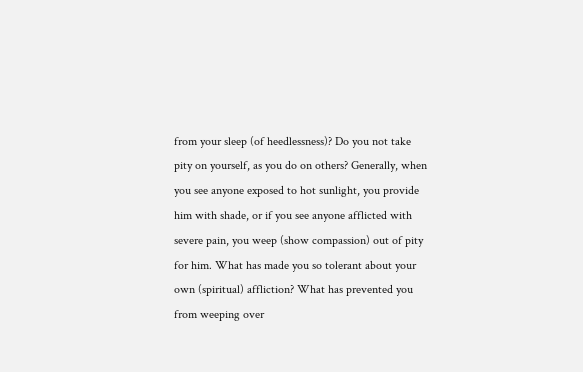from your sleep (of heedlessness)? Do you not take pity on yourself, as you do on others? Generally, when you see anyone exposed to hot sunlight, you provide him with shade, or if you see anyone afflicted with severe pain, you weep (show compassion) out of pity for him. What has made you so tolerant about your own (spiritual) affliction? What has prevented you from weeping over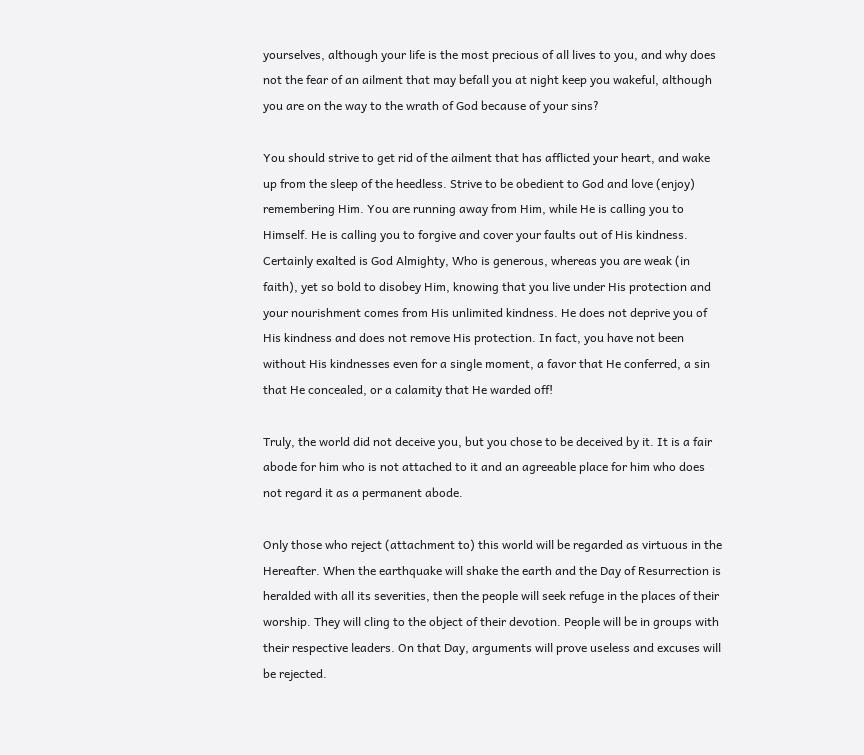yourselves, although your life is the most precious of all lives to you, and why does not the fear of an ailment that may befall you at night keep you wakeful, although you are on the way to the wrath of God because of your sins?

You should strive to get rid of the ailment that has afflicted your heart, and wake up from the sleep of the heedless. Strive to be obedient to God and love (enjoy) remembering Him. You are running away from Him, while He is calling you to Himself. He is calling you to forgive and cover your faults out of His kindness. Certainly exalted is God Almighty, Who is generous, whereas you are weak (in faith), yet so bold to disobey Him, knowing that you live under His protection and your nourishment comes from His unlimited kindness. He does not deprive you of His kindness and does not remove His protection. In fact, you have not been without His kindnesses even for a single moment, a favor that He conferred, a sin that He concealed, or a calamity that He warded off!

Truly, the world did not deceive you, but you chose to be deceived by it. It is a fair abode for him who is not attached to it and an agreeable place for him who does not regard it as a permanent abode.

Only those who reject (attachment to) this world will be regarded as virtuous in the Hereafter. When the earthquake will shake the earth and the Day of Resurrection is heralded with all its severities, then the people will seek refuge in the places of their worship. They will cling to the object of their devotion. People will be in groups with their respective leaders. On that Day, arguments will prove useless and excuses will be rejected.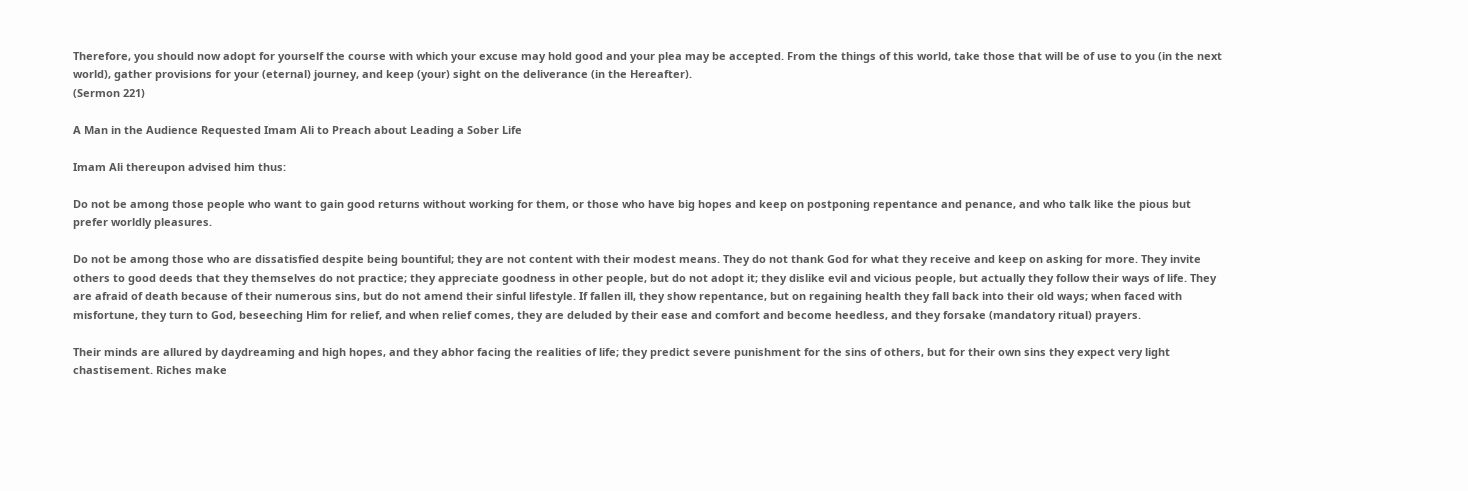Therefore, you should now adopt for yourself the course with which your excuse may hold good and your plea may be accepted. From the things of this world, take those that will be of use to you (in the next world), gather provisions for your (eternal) journey, and keep (your) sight on the deliverance (in the Hereafter).
(Sermon 221)

A Man in the Audience Requested Imam Ali to Preach about Leading a Sober Life

Imam Ali thereupon advised him thus:

Do not be among those people who want to gain good returns without working for them, or those who have big hopes and keep on postponing repentance and penance, and who talk like the pious but prefer worldly pleasures.

Do not be among those who are dissatisfied despite being bountiful; they are not content with their modest means. They do not thank God for what they receive and keep on asking for more. They invite others to good deeds that they themselves do not practice; they appreciate goodness in other people, but do not adopt it; they dislike evil and vicious people, but actually they follow their ways of life. They are afraid of death because of their numerous sins, but do not amend their sinful lifestyle. If fallen ill, they show repentance, but on regaining health they fall back into their old ways; when faced with misfortune, they turn to God, beseeching Him for relief, and when relief comes, they are deluded by their ease and comfort and become heedless, and they forsake (mandatory ritual) prayers.

Their minds are allured by daydreaming and high hopes, and they abhor facing the realities of life; they predict severe punishment for the sins of others, but for their own sins they expect very light chastisement. Riches make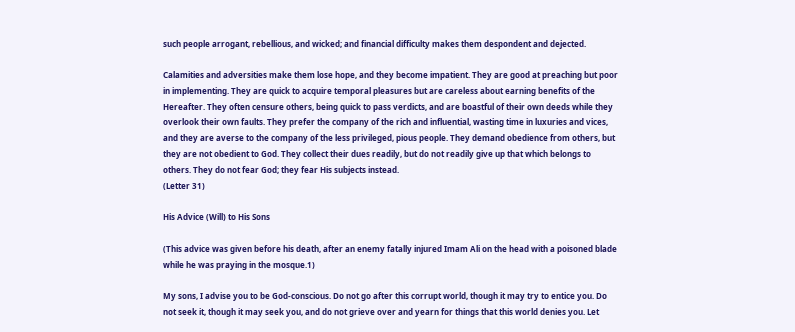such people arrogant, rebellious, and wicked; and financial difficulty makes them despondent and dejected.

Calamities and adversities make them lose hope, and they become impatient. They are good at preaching but poor in implementing. They are quick to acquire temporal pleasures but are careless about earning benefits of the Hereafter. They often censure others, being quick to pass verdicts, and are boastful of their own deeds while they overlook their own faults. They prefer the company of the rich and influential, wasting time in luxuries and vices, and they are averse to the company of the less privileged, pious people. They demand obedience from others, but they are not obedient to God. They collect their dues readily, but do not readily give up that which belongs to others. They do not fear God; they fear His subjects instead.
(Letter 31)

His Advice (Will) to His Sons

(This advice was given before his death, after an enemy fatally injured Imam Ali on the head with a poisoned blade while he was praying in the mosque.1)

My sons, I advise you to be God-conscious. Do not go after this corrupt world, though it may try to entice you. Do not seek it, though it may seek you, and do not grieve over and yearn for things that this world denies you. Let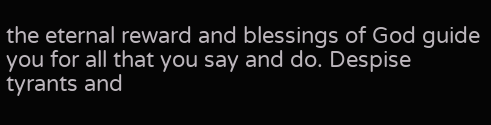the eternal reward and blessings of God guide you for all that you say and do. Despise tyrants and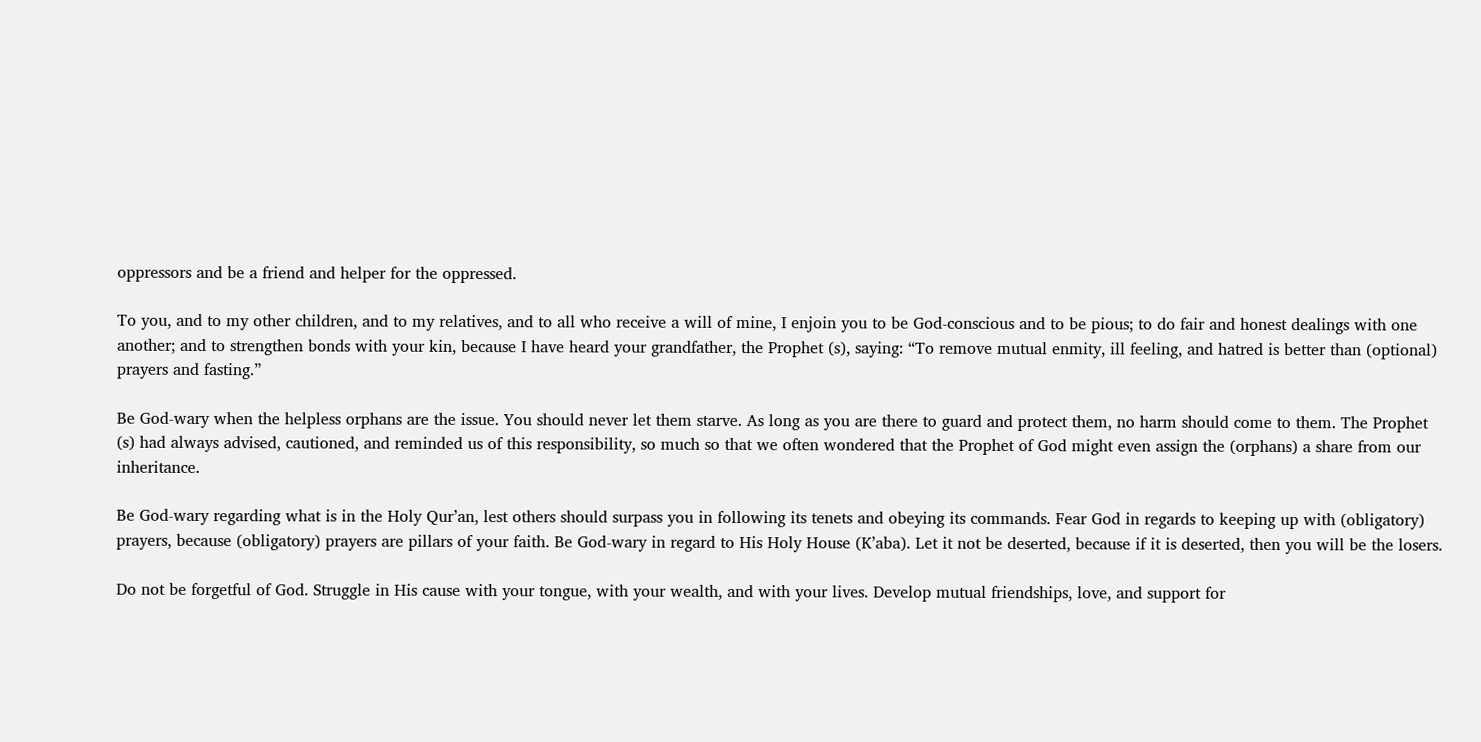oppressors and be a friend and helper for the oppressed.

To you, and to my other children, and to my relatives, and to all who receive a will of mine, I enjoin you to be God-conscious and to be pious; to do fair and honest dealings with one another; and to strengthen bonds with your kin, because I have heard your grandfather, the Prophet (s), saying: “To remove mutual enmity, ill feeling, and hatred is better than (optional) prayers and fasting.”

Be God-wary when the helpless orphans are the issue. You should never let them starve. As long as you are there to guard and protect them, no harm should come to them. The Prophet (s) had always advised, cautioned, and reminded us of this responsibility, so much so that we often wondered that the Prophet of God might even assign the (orphans) a share from our inheritance.

Be God-wary regarding what is in the Holy Qur’an, lest others should surpass you in following its tenets and obeying its commands. Fear God in regards to keeping up with (obligatory) prayers, because (obligatory) prayers are pillars of your faith. Be God-wary in regard to His Holy House (K’aba). Let it not be deserted, because if it is deserted, then you will be the losers.

Do not be forgetful of God. Struggle in His cause with your tongue, with your wealth, and with your lives. Develop mutual friendships, love, and support for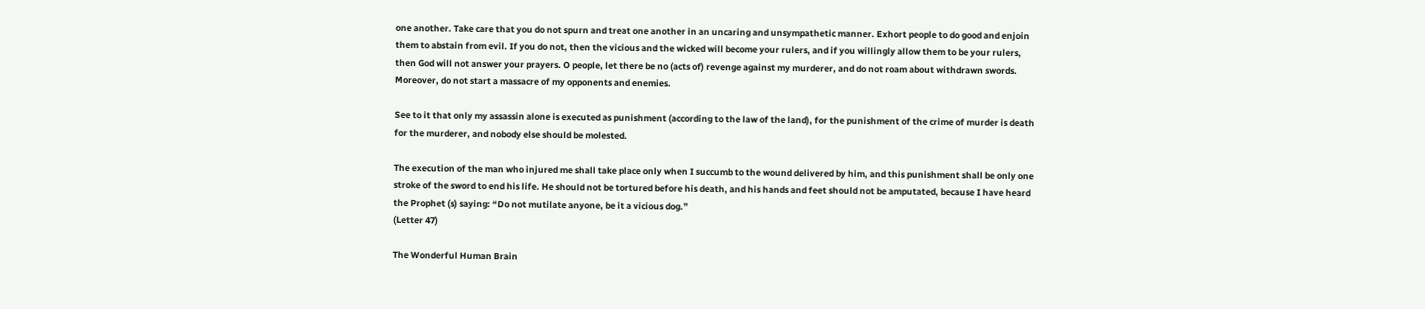one another. Take care that you do not spurn and treat one another in an uncaring and unsympathetic manner. Exhort people to do good and enjoin them to abstain from evil. If you do not, then the vicious and the wicked will become your rulers, and if you willingly allow them to be your rulers, then God will not answer your prayers. O people, let there be no (acts of) revenge against my murderer, and do not roam about withdrawn swords. Moreover, do not start a massacre of my opponents and enemies.

See to it that only my assassin alone is executed as punishment (according to the law of the land), for the punishment of the crime of murder is death for the murderer, and nobody else should be molested.

The execution of the man who injured me shall take place only when I succumb to the wound delivered by him, and this punishment shall be only one stroke of the sword to end his life. He should not be tortured before his death, and his hands and feet should not be amputated, because I have heard the Prophet (s) saying: “Do not mutilate anyone, be it a vicious dog.”
(Letter 47)

The Wonderful Human Brain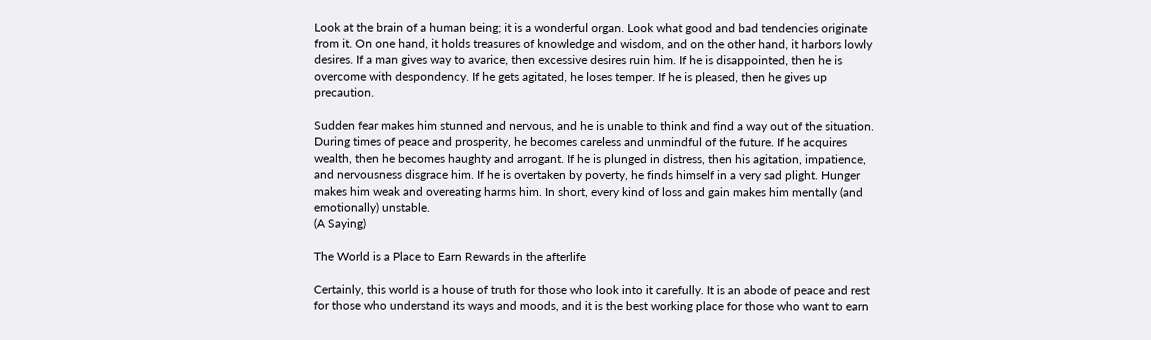Look at the brain of a human being; it is a wonderful organ. Look what good and bad tendencies originate from it. On one hand, it holds treasures of knowledge and wisdom, and on the other hand, it harbors lowly desires. If a man gives way to avarice, then excessive desires ruin him. If he is disappointed, then he is overcome with despondency. If he gets agitated, he loses temper. If he is pleased, then he gives up precaution.

Sudden fear makes him stunned and nervous, and he is unable to think and find a way out of the situation. During times of peace and prosperity, he becomes careless and unmindful of the future. If he acquires wealth, then he becomes haughty and arrogant. If he is plunged in distress, then his agitation, impatience, and nervousness disgrace him. If he is overtaken by poverty, he finds himself in a very sad plight. Hunger makes him weak and overeating harms him. In short, every kind of loss and gain makes him mentally (and emotionally) unstable.
(A Saying)

The World is a Place to Earn Rewards in the afterlife

Certainly, this world is a house of truth for those who look into it carefully. It is an abode of peace and rest for those who understand its ways and moods, and it is the best working place for those who want to earn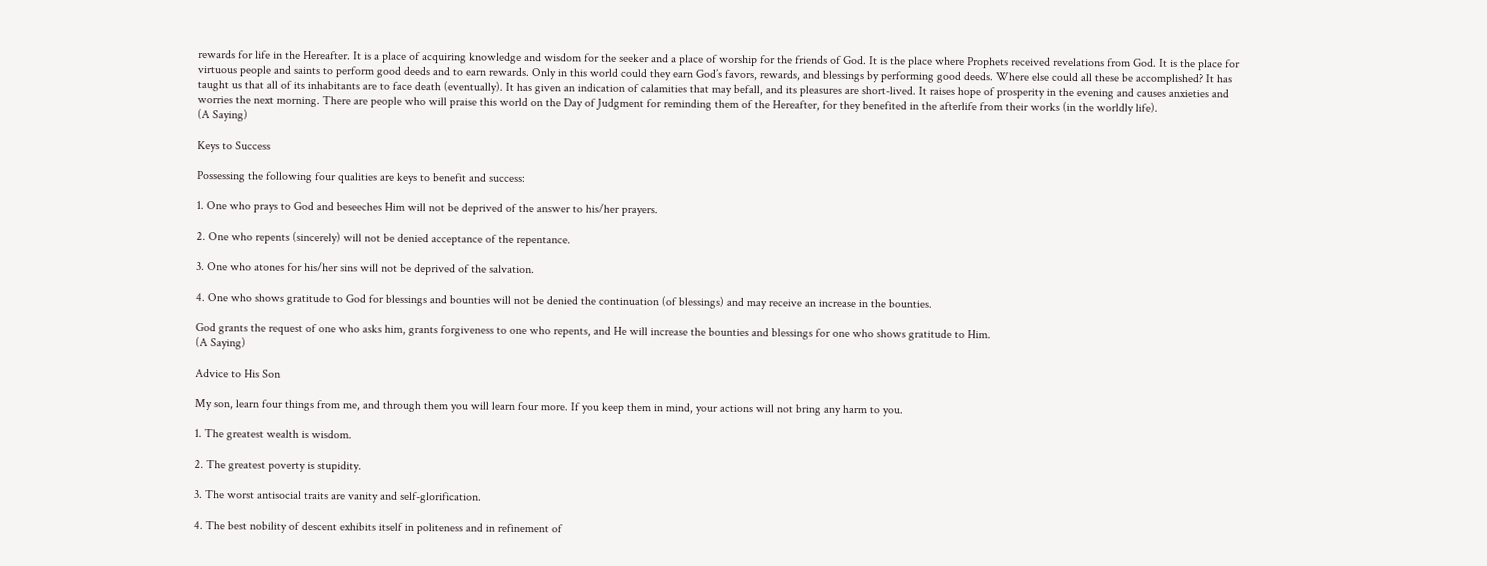rewards for life in the Hereafter. It is a place of acquiring knowledge and wisdom for the seeker and a place of worship for the friends of God. It is the place where Prophets received revelations from God. It is the place for virtuous people and saints to perform good deeds and to earn rewards. Only in this world could they earn God’s favors, rewards, and blessings by performing good deeds. Where else could all these be accomplished? It has taught us that all of its inhabitants are to face death (eventually). It has given an indication of calamities that may befall, and its pleasures are short-lived. It raises hope of prosperity in the evening and causes anxieties and worries the next morning. There are people who will praise this world on the Day of Judgment for reminding them of the Hereafter, for they benefited in the afterlife from their works (in the worldly life).
(A Saying)

Keys to Success

Possessing the following four qualities are keys to benefit and success:

1. One who prays to God and beseeches Him will not be deprived of the answer to his/her prayers.

2. One who repents (sincerely) will not be denied acceptance of the repentance.

3. One who atones for his/her sins will not be deprived of the salvation.

4. One who shows gratitude to God for blessings and bounties will not be denied the continuation (of blessings) and may receive an increase in the bounties.

God grants the request of one who asks him, grants forgiveness to one who repents, and He will increase the bounties and blessings for one who shows gratitude to Him.
(A Saying)

Advice to His Son

My son, learn four things from me, and through them you will learn four more. If you keep them in mind, your actions will not bring any harm to you.

1. The greatest wealth is wisdom.

2. The greatest poverty is stupidity.

3. The worst antisocial traits are vanity and self-glorification.

4. The best nobility of descent exhibits itself in politeness and in refinement of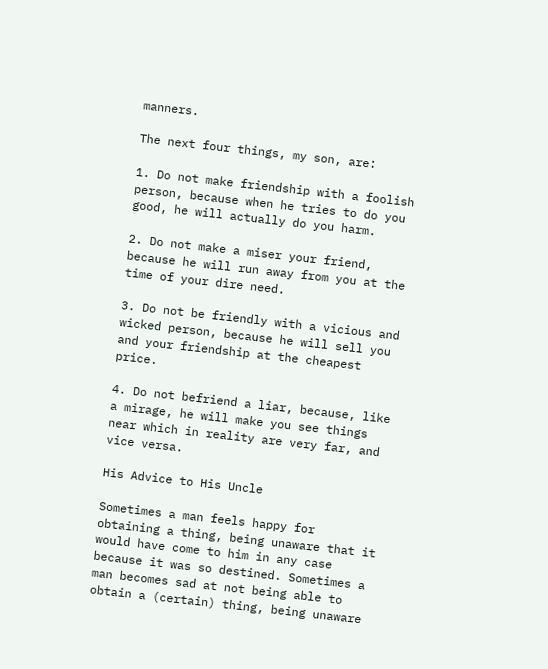manners.

The next four things, my son, are:

1. Do not make friendship with a foolish person, because when he tries to do you good, he will actually do you harm.

2. Do not make a miser your friend, because he will run away from you at the time of your dire need.

3. Do not be friendly with a vicious and wicked person, because he will sell you and your friendship at the cheapest price.

4. Do not befriend a liar, because, like a mirage, he will make you see things near which in reality are very far, and vice versa.

His Advice to His Uncle

Sometimes a man feels happy for obtaining a thing, being unaware that it would have come to him in any case because it was so destined. Sometimes a man becomes sad at not being able to obtain a (certain) thing, being unaware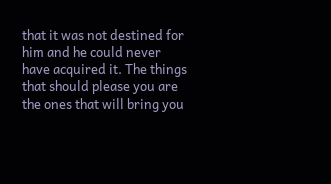that it was not destined for him and he could never have acquired it. The things that should please you are the ones that will bring you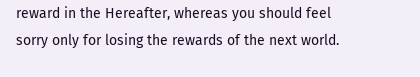reward in the Hereafter, whereas you should feel sorry only for losing the rewards of the next world.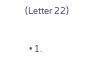(Letter 22)

  • 1.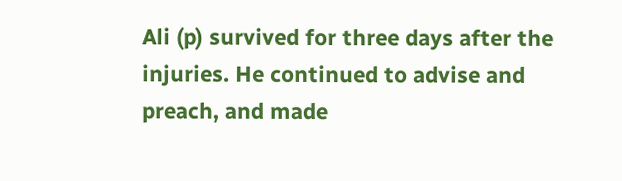Ali (p) survived for three days after the injuries. He continued to advise and preach, and made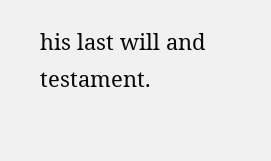his last will and testament.